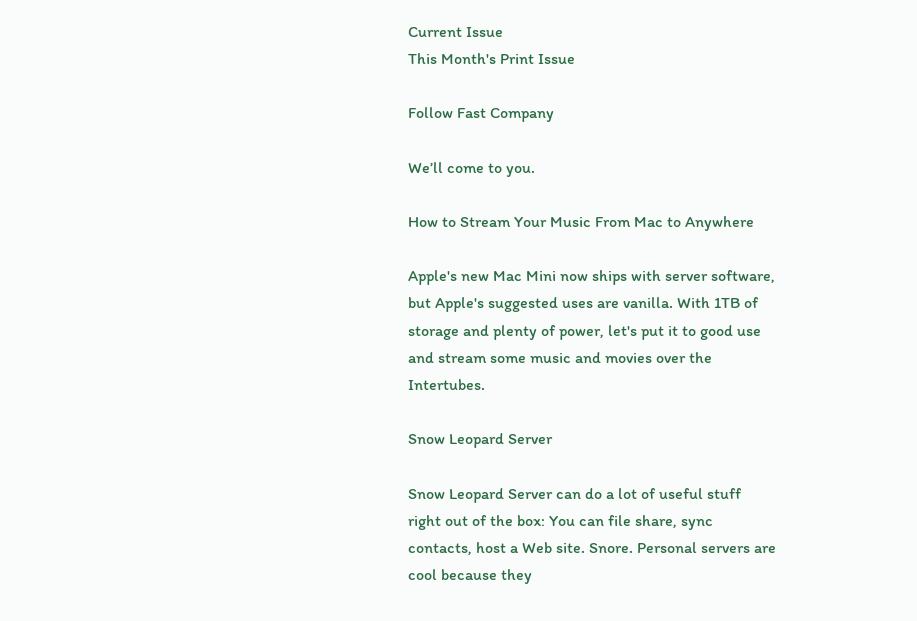Current Issue
This Month's Print Issue

Follow Fast Company

We’ll come to you.

How to Stream Your Music From Mac to Anywhere

Apple's new Mac Mini now ships with server software, but Apple's suggested uses are vanilla. With 1TB of storage and plenty of power, let's put it to good use and stream some music and movies over the Intertubes.

Snow Leopard Server

Snow Leopard Server can do a lot of useful stuff right out of the box: You can file share, sync contacts, host a Web site. Snore. Personal servers are cool because they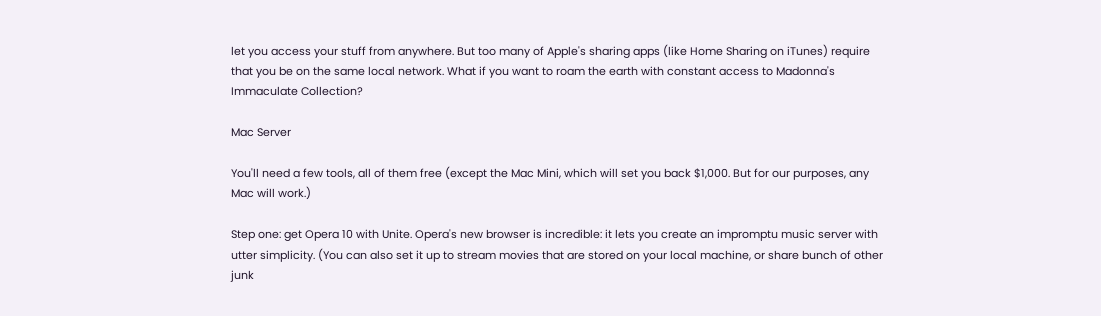let you access your stuff from anywhere. But too many of Apple's sharing apps (like Home Sharing on iTunes) require that you be on the same local network. What if you want to roam the earth with constant access to Madonna's Immaculate Collection?

Mac Server

You'll need a few tools, all of them free (except the Mac Mini, which will set you back $1,000. But for our purposes, any Mac will work.)

Step one: get Opera 10 with Unite. Opera's new browser is incredible: it lets you create an impromptu music server with utter simplicity. (You can also set it up to stream movies that are stored on your local machine, or share bunch of other junk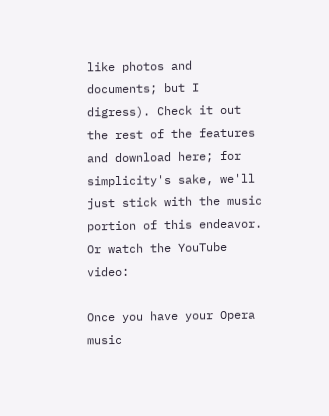like photos and documents; but I digress). Check it out the rest of the features and download here; for simplicity's sake, we'll just stick with the music portion of this endeavor. Or watch the YouTube video:

Once you have your Opera music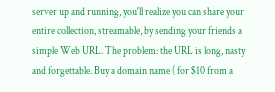server up and running, you'll realize you can share your entire collection, streamable, by sending your friends a simple Web URL. The problem: the URL is long, nasty and forgettable. Buy a domain name ( for $10 from a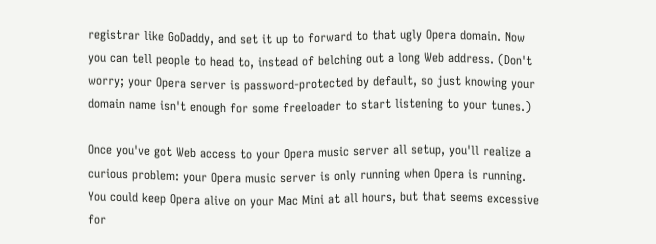registrar like GoDaddy, and set it up to forward to that ugly Opera domain. Now you can tell people to head to, instead of belching out a long Web address. (Don't worry; your Opera server is password-protected by default, so just knowing your domain name isn't enough for some freeloader to start listening to your tunes.)

Once you've got Web access to your Opera music server all setup, you'll realize a curious problem: your Opera music server is only running when Opera is running. You could keep Opera alive on your Mac Mini at all hours, but that seems excessive for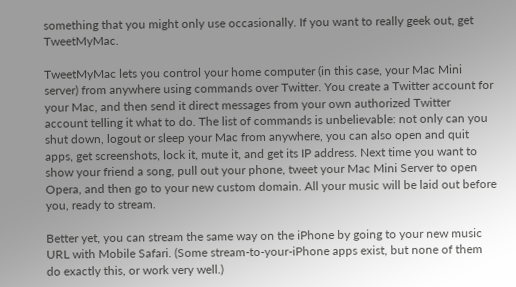something that you might only use occasionally. If you want to really geek out, get TweetMyMac.

TweetMyMac lets you control your home computer (in this case, your Mac Mini server) from anywhere using commands over Twitter. You create a Twitter account for your Mac, and then send it direct messages from your own authorized Twitter account telling it what to do. The list of commands is unbelievable: not only can you shut down, logout or sleep your Mac from anywhere, you can also open and quit apps, get screenshots, lock it, mute it, and get its IP address. Next time you want to show your friend a song, pull out your phone, tweet your Mac Mini Server to open Opera, and then go to your new custom domain. All your music will be laid out before you, ready to stream.

Better yet, you can stream the same way on the iPhone by going to your new music URL with Mobile Safari. (Some stream-to-your-iPhone apps exist, but none of them do exactly this, or work very well.)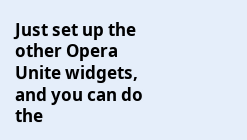Just set up the other Opera Unite widgets, and you can do the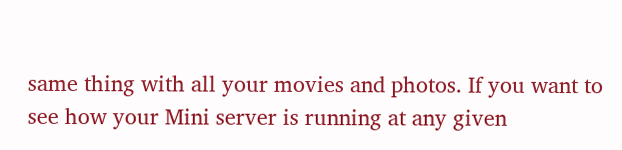same thing with all your movies and photos. If you want to see how your Mini server is running at any given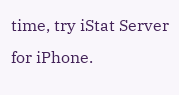time, try iStat Server for iPhone.